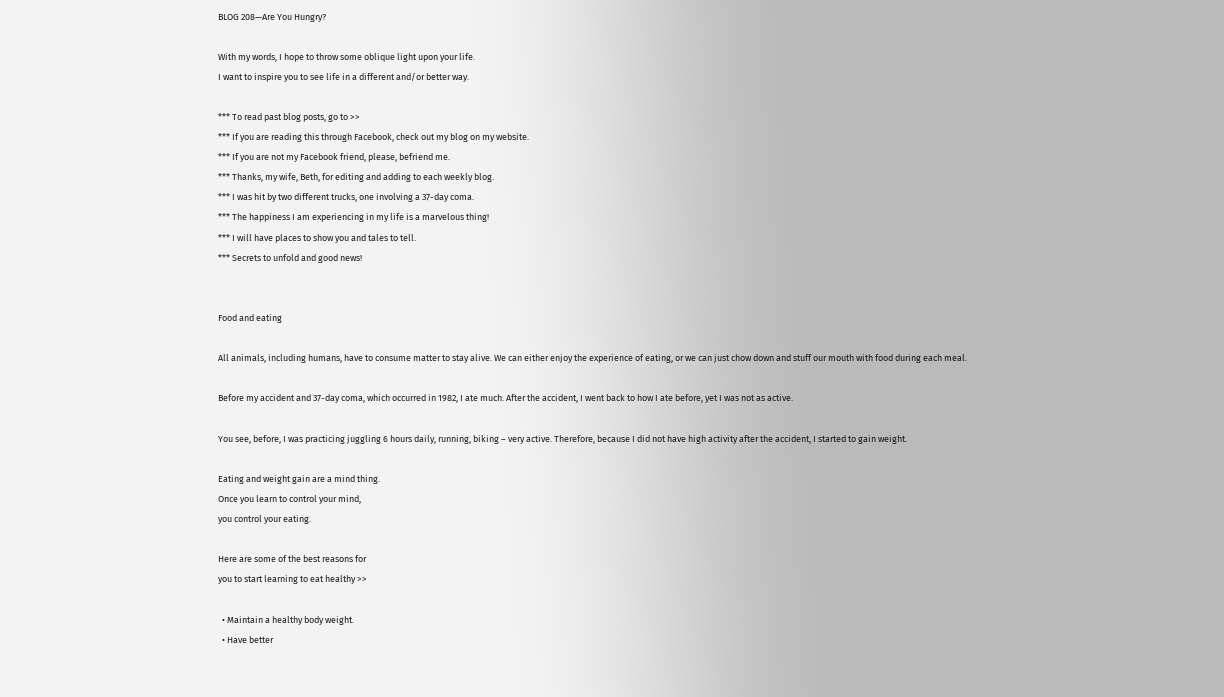BLOG 208—Are You Hungry?

With my words, I hope to throw some oblique light upon your life.
I want to inspire you to see life in a different and/or better way.

*** To read past blog posts, go to >>
*** If you are reading this through Facebook, check out my blog on my website.
*** If you are not my Facebook friend, please, befriend me.
*** Thanks, my wife, Beth, for editing and adding to each weekly blog.
*** I was hit by two different trucks, one involving a 37-day coma.
*** The happiness I am experiencing in my life is a marvelous thing!
*** I will have places to show you and tales to tell.
*** Secrets to unfold and good news!


Food and eating

All animals, including humans, have to consume matter to stay alive. We can either enjoy the experience of eating, or we can just chow down and stuff our mouth with food during each meal.

Before my accident and 37-day coma, which occurred in 1982, I ate much. After the accident, I went back to how I ate before, yet I was not as active.

You see, before, I was practicing juggling 6 hours daily, running, biking – very active. Therefore, because I did not have high activity after the accident, I started to gain weight.

Eating and weight gain are a mind thing.
Once you learn to control your mind,
you control your eating.

Here are some of the best reasons for
you to start learning to eat healthy >>

  • Maintain a healthy body weight.
  • Have better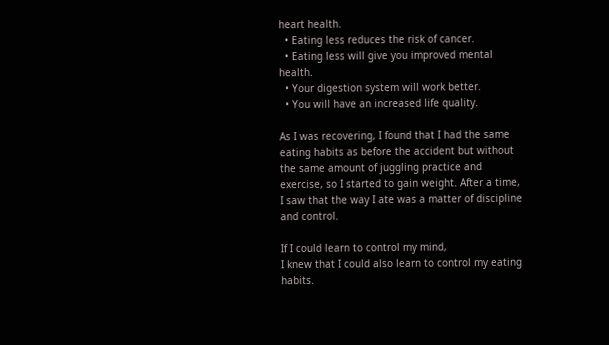heart health.
  • Eating less reduces the risk of cancer.
  • Eating less will give you improved mental health.
  • Your digestion system will work better.
  • You will have an increased life quality.

As I was recovering, I found that I had the same eating habits as before the accident but without the same amount of juggling practice and exercise, so I started to gain weight. After a time, I saw that the way I ate was a matter of discipline and control.

If I could learn to control my mind,
I knew that I could also learn to control my eating habits.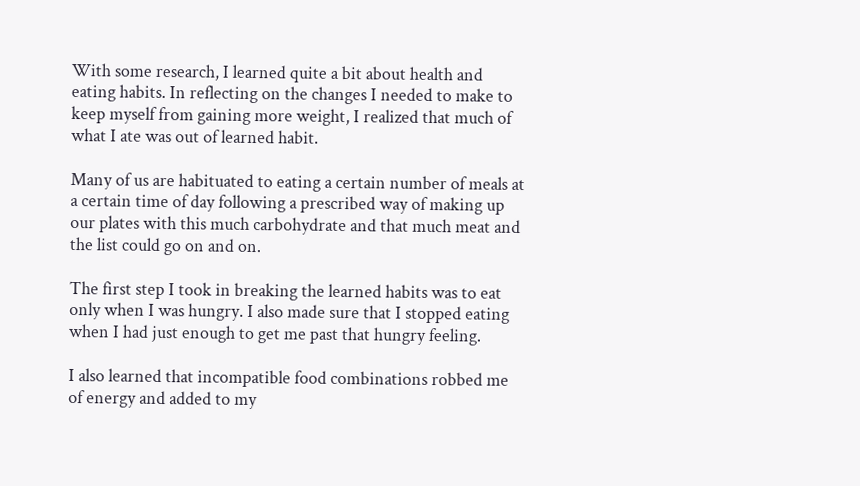With some research, I learned quite a bit about health and eating habits. In reflecting on the changes I needed to make to keep myself from gaining more weight, I realized that much of what I ate was out of learned habit.

Many of us are habituated to eating a certain number of meals at a certain time of day following a prescribed way of making up our plates with this much carbohydrate and that much meat and the list could go on and on.

The first step I took in breaking the learned habits was to eat only when I was hungry. I also made sure that I stopped eating when I had just enough to get me past that hungry feeling.

I also learned that incompatible food combinations robbed me of energy and added to my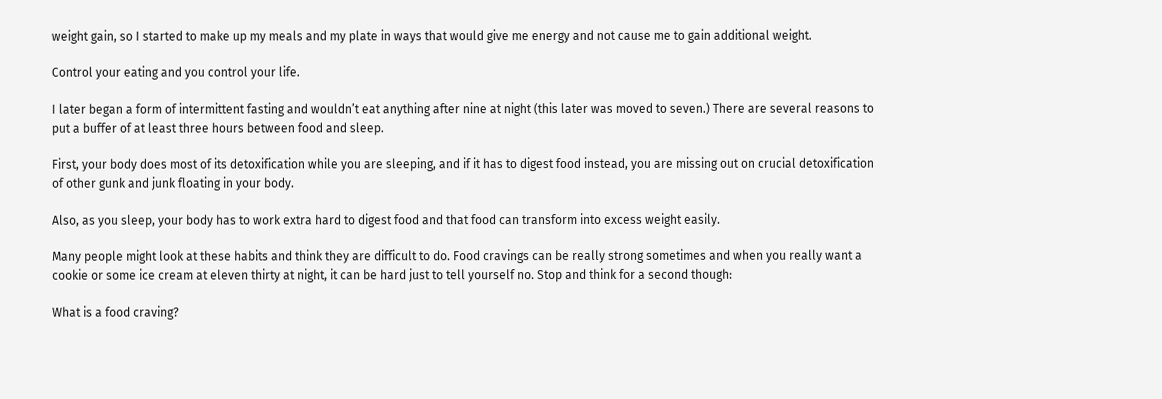weight gain, so I started to make up my meals and my plate in ways that would give me energy and not cause me to gain additional weight.

Control your eating and you control your life.

I later began a form of intermittent fasting and wouldn’t eat anything after nine at night (this later was moved to seven.) There are several reasons to put a buffer of at least three hours between food and sleep.

First, your body does most of its detoxification while you are sleeping, and if it has to digest food instead, you are missing out on crucial detoxification of other gunk and junk floating in your body.

Also, as you sleep, your body has to work extra hard to digest food and that food can transform into excess weight easily.

Many people might look at these habits and think they are difficult to do. Food cravings can be really strong sometimes and when you really want a cookie or some ice cream at eleven thirty at night, it can be hard just to tell yourself no. Stop and think for a second though:

What is a food craving?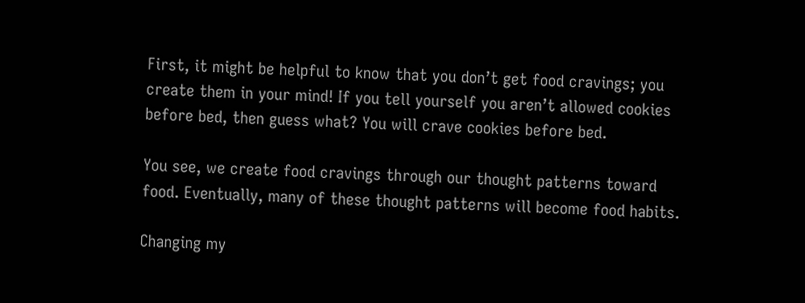First, it might be helpful to know that you don’t get food cravings; you create them in your mind! If you tell yourself you aren’t allowed cookies before bed, then guess what? You will crave cookies before bed.

You see, we create food cravings through our thought patterns toward food. Eventually, many of these thought patterns will become food habits.

Changing my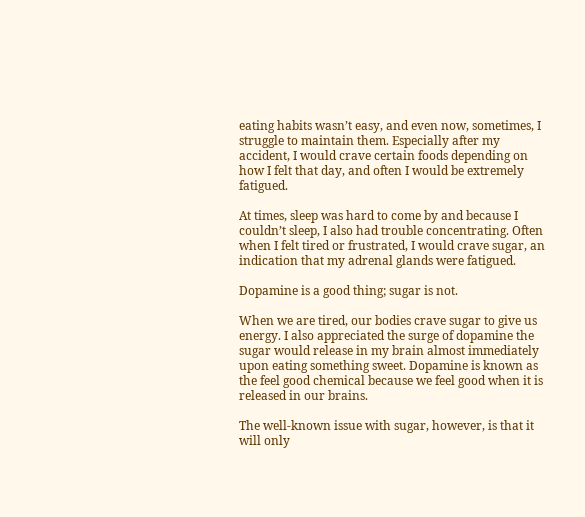eating habits wasn’t easy, and even now, sometimes, I struggle to maintain them. Especially after my accident, I would crave certain foods depending on how I felt that day, and often I would be extremely fatigued.

At times, sleep was hard to come by and because I couldn’t sleep, I also had trouble concentrating. Often when I felt tired or frustrated, I would crave sugar, an indication that my adrenal glands were fatigued.

Dopamine is a good thing; sugar is not.

When we are tired, our bodies crave sugar to give us energy. I also appreciated the surge of dopamine the sugar would release in my brain almost immediately upon eating something sweet. Dopamine is known as the feel good chemical because we feel good when it is released in our brains.

The well-known issue with sugar, however, is that it will only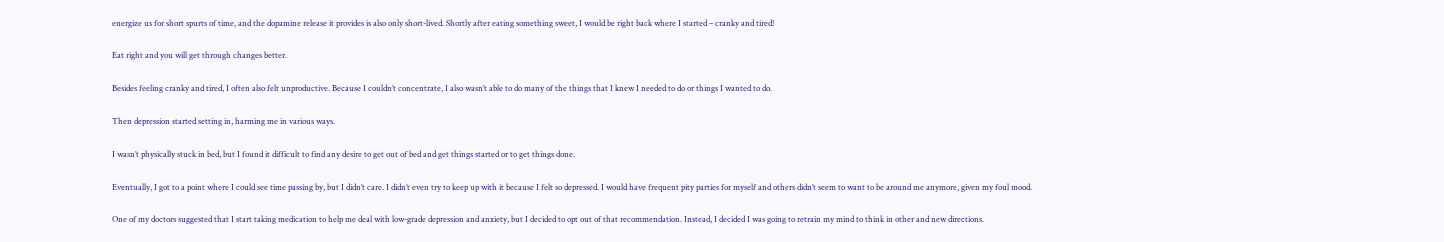energize us for short spurts of time, and the dopamine release it provides is also only short-lived. Shortly after eating something sweet, I would be right back where I started – cranky and tired!

Eat right and you will get through changes better.

Besides feeling cranky and tired, I often also felt unproductive. Because I couldn’t concentrate, I also wasn’t able to do many of the things that I knew I needed to do or things I wanted to do.

Then depression started setting in, harming me in various ways.

I wasn’t physically stuck in bed, but I found it difficult to find any desire to get out of bed and get things started or to get things done.

Eventually, I got to a point where I could see time passing by, but I didn’t care. I didn’t even try to keep up with it because I felt so depressed. I would have frequent pity parties for myself and others didn’t seem to want to be around me anymore, given my foul mood.

One of my doctors suggested that I start taking medication to help me deal with low-grade depression and anxiety, but I decided to opt out of that recommendation. Instead, I decided I was going to retrain my mind to think in other and new directions.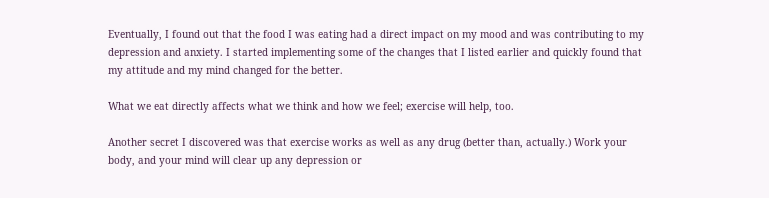Eventually, I found out that the food I was eating had a direct impact on my mood and was contributing to my depression and anxiety. I started implementing some of the changes that I listed earlier and quickly found that my attitude and my mind changed for the better.

What we eat directly affects what we think and how we feel; exercise will help, too.

Another secret I discovered was that exercise works as well as any drug (better than, actually.) Work your body, and your mind will clear up any depression or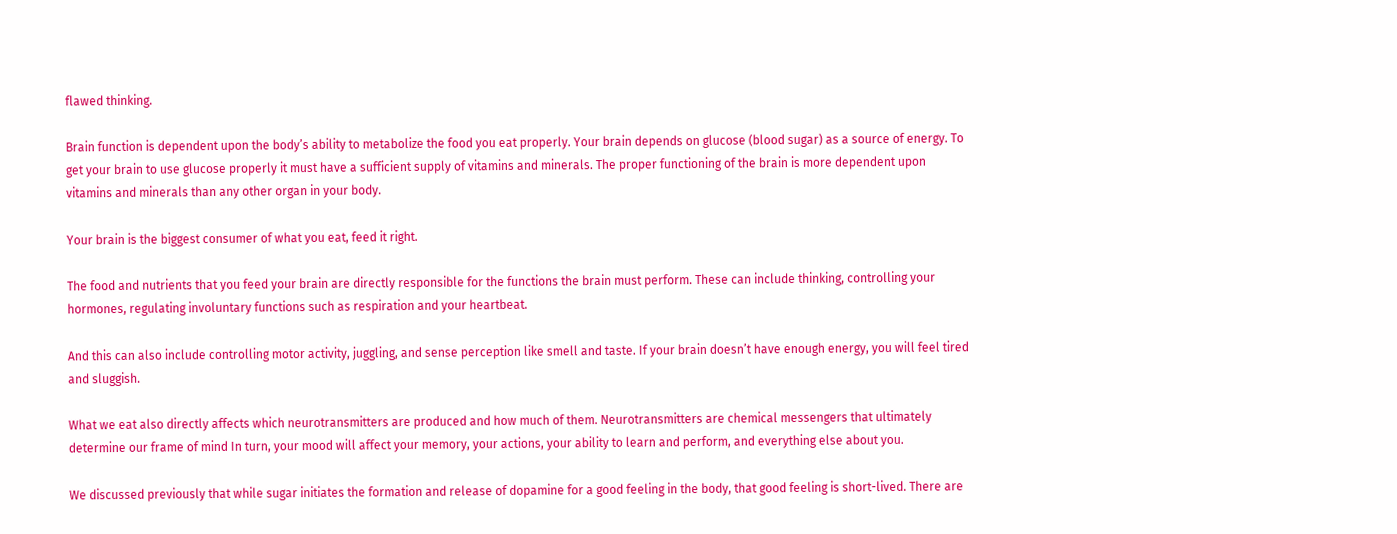flawed thinking.

Brain function is dependent upon the body’s ability to metabolize the food you eat properly. Your brain depends on glucose (blood sugar) as a source of energy. To get your brain to use glucose properly it must have a sufficient supply of vitamins and minerals. The proper functioning of the brain is more dependent upon vitamins and minerals than any other organ in your body.

Your brain is the biggest consumer of what you eat, feed it right.

The food and nutrients that you feed your brain are directly responsible for the functions the brain must perform. These can include thinking, controlling your hormones, regulating involuntary functions such as respiration and your heartbeat.

And this can also include controlling motor activity, juggling, and sense perception like smell and taste. If your brain doesn’t have enough energy, you will feel tired and sluggish.

What we eat also directly affects which neurotransmitters are produced and how much of them. Neurotransmitters are chemical messengers that ultimately determine our frame of mind In turn, your mood will affect your memory, your actions, your ability to learn and perform, and everything else about you.

We discussed previously that while sugar initiates the formation and release of dopamine for a good feeling in the body, that good feeling is short-lived. There are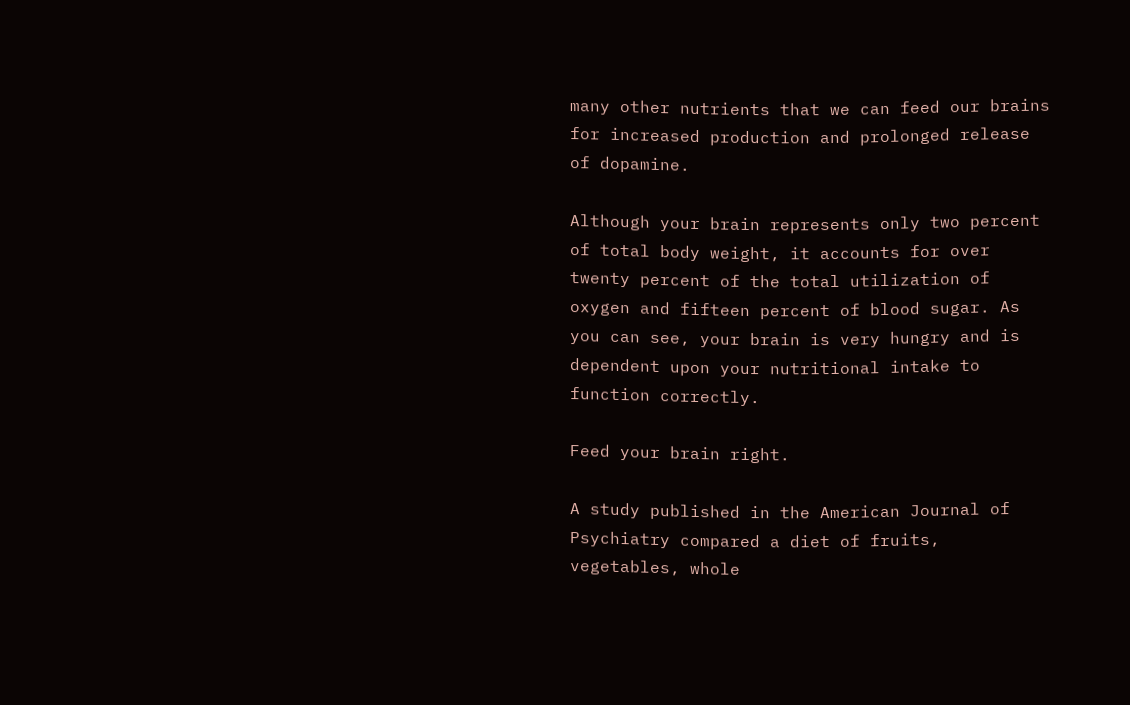many other nutrients that we can feed our brains for increased production and prolonged release of dopamine.

Although your brain represents only two percent of total body weight, it accounts for over twenty percent of the total utilization of oxygen and fifteen percent of blood sugar. As you can see, your brain is very hungry and is dependent upon your nutritional intake to function correctly.

Feed your brain right.

A study published in the American Journal of Psychiatry compared a diet of fruits, vegetables, whole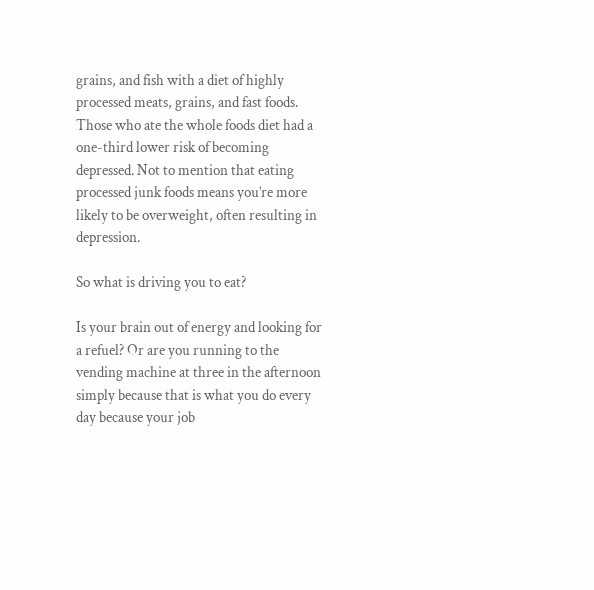grains, and fish with a diet of highly processed meats, grains, and fast foods. Those who ate the whole foods diet had a one-third lower risk of becoming depressed. Not to mention that eating processed junk foods means you’re more likely to be overweight, often resulting in depression.

So what is driving you to eat?

Is your brain out of energy and looking for a refuel? Or are you running to the vending machine at three in the afternoon simply because that is what you do every day because your job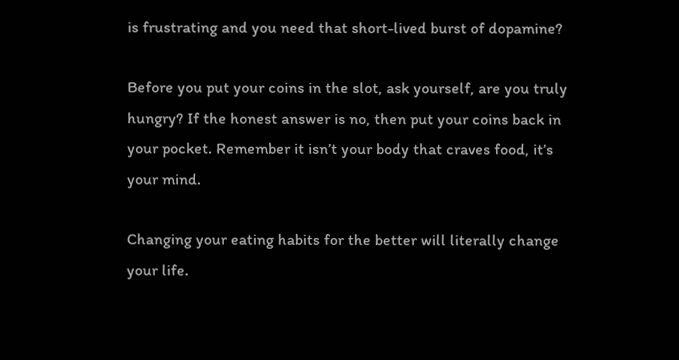is frustrating and you need that short-lived burst of dopamine?

Before you put your coins in the slot, ask yourself, are you truly hungry? If the honest answer is no, then put your coins back in your pocket. Remember it isn’t your body that craves food, it’s your mind.

Changing your eating habits for the better will literally change your life.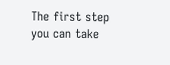The first step you can take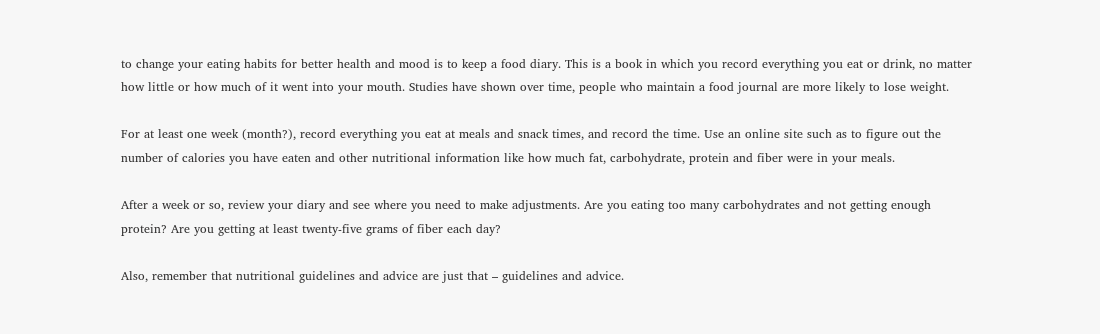to change your eating habits for better health and mood is to keep a food diary. This is a book in which you record everything you eat or drink, no matter how little or how much of it went into your mouth. Studies have shown over time, people who maintain a food journal are more likely to lose weight.

For at least one week (month?), record everything you eat at meals and snack times, and record the time. Use an online site such as to figure out the number of calories you have eaten and other nutritional information like how much fat, carbohydrate, protein and fiber were in your meals.

After a week or so, review your diary and see where you need to make adjustments. Are you eating too many carbohydrates and not getting enough protein? Are you getting at least twenty-five grams of fiber each day?

Also, remember that nutritional guidelines and advice are just that – guidelines and advice.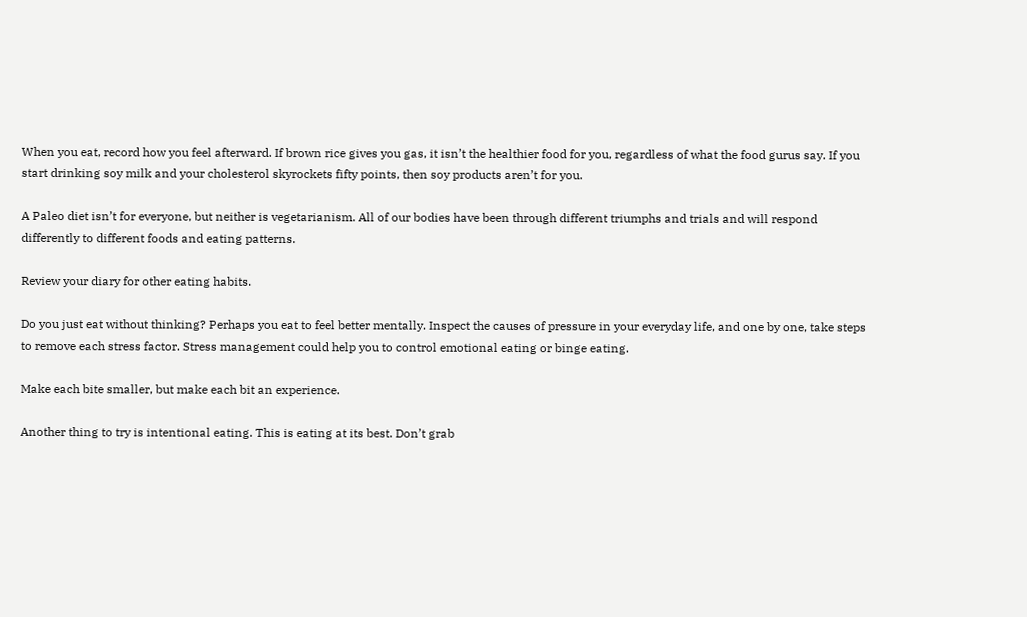When you eat, record how you feel afterward. If brown rice gives you gas, it isn’t the healthier food for you, regardless of what the food gurus say. If you start drinking soy milk and your cholesterol skyrockets fifty points, then soy products aren’t for you.

A Paleo diet isn’t for everyone, but neither is vegetarianism. All of our bodies have been through different triumphs and trials and will respond differently to different foods and eating patterns.

Review your diary for other eating habits.

Do you just eat without thinking? Perhaps you eat to feel better mentally. Inspect the causes of pressure in your everyday life, and one by one, take steps to remove each stress factor. Stress management could help you to control emotional eating or binge eating.

Make each bite smaller, but make each bit an experience.

Another thing to try is intentional eating. This is eating at its best. Don’t grab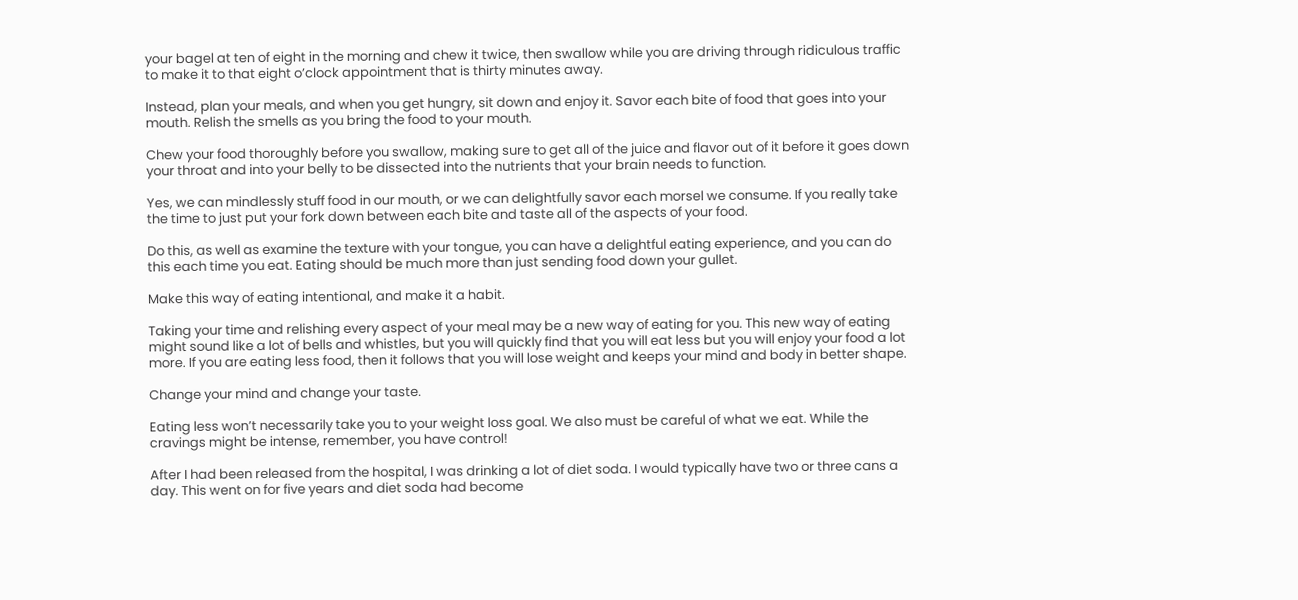your bagel at ten of eight in the morning and chew it twice, then swallow while you are driving through ridiculous traffic to make it to that eight o’clock appointment that is thirty minutes away.

Instead, plan your meals, and when you get hungry, sit down and enjoy it. Savor each bite of food that goes into your mouth. Relish the smells as you bring the food to your mouth.

Chew your food thoroughly before you swallow, making sure to get all of the juice and flavor out of it before it goes down your throat and into your belly to be dissected into the nutrients that your brain needs to function.

Yes, we can mindlessly stuff food in our mouth, or we can delightfully savor each morsel we consume. If you really take the time to just put your fork down between each bite and taste all of the aspects of your food.

Do this, as well as examine the texture with your tongue, you can have a delightful eating experience, and you can do this each time you eat. Eating should be much more than just sending food down your gullet.

Make this way of eating intentional, and make it a habit.

Taking your time and relishing every aspect of your meal may be a new way of eating for you. This new way of eating might sound like a lot of bells and whistles, but you will quickly find that you will eat less but you will enjoy your food a lot more. If you are eating less food, then it follows that you will lose weight and keeps your mind and body in better shape.

Change your mind and change your taste.

Eating less won’t necessarily take you to your weight loss goal. We also must be careful of what we eat. While the cravings might be intense, remember, you have control!

After I had been released from the hospital, I was drinking a lot of diet soda. I would typically have two or three cans a day. This went on for five years and diet soda had become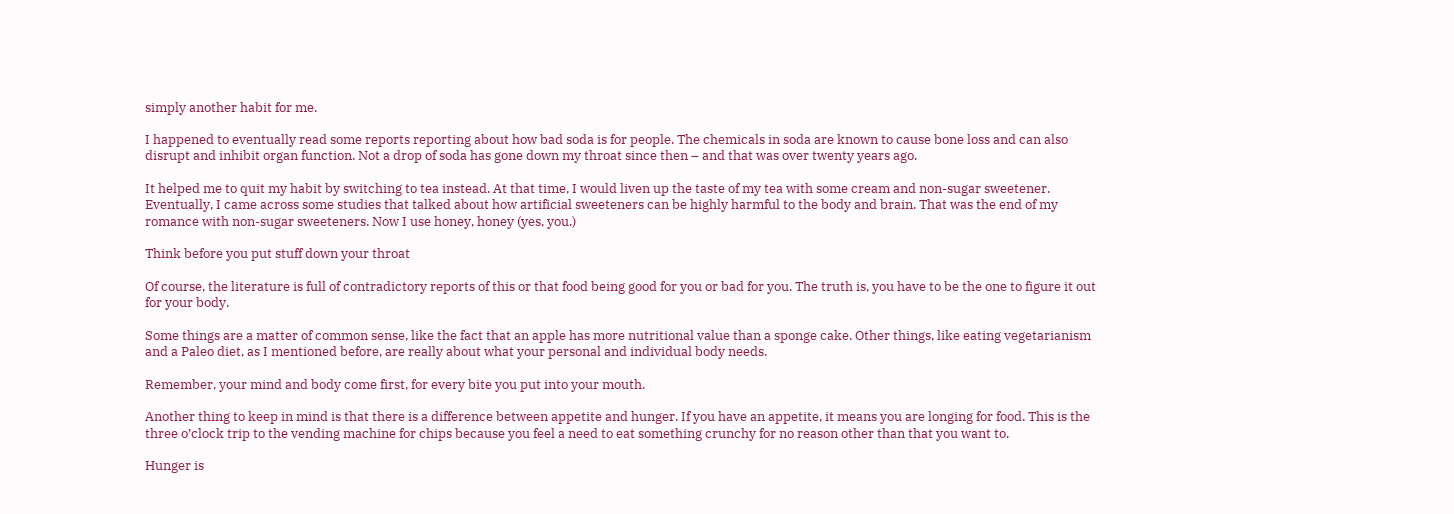simply another habit for me.

I happened to eventually read some reports reporting about how bad soda is for people. The chemicals in soda are known to cause bone loss and can also disrupt and inhibit organ function. Not a drop of soda has gone down my throat since then – and that was over twenty years ago.

It helped me to quit my habit by switching to tea instead. At that time, I would liven up the taste of my tea with some cream and non-sugar sweetener. Eventually, I came across some studies that talked about how artificial sweeteners can be highly harmful to the body and brain. That was the end of my romance with non-sugar sweeteners. Now I use honey, honey (yes, you.)

Think before you put stuff down your throat

Of course, the literature is full of contradictory reports of this or that food being good for you or bad for you. The truth is, you have to be the one to figure it out for your body.

Some things are a matter of common sense, like the fact that an apple has more nutritional value than a sponge cake. Other things, like eating vegetarianism and a Paleo diet, as I mentioned before, are really about what your personal and individual body needs.

Remember, your mind and body come first, for every bite you put into your mouth.

Another thing to keep in mind is that there is a difference between appetite and hunger. If you have an appetite, it means you are longing for food. This is the three o’clock trip to the vending machine for chips because you feel a need to eat something crunchy for no reason other than that you want to.

Hunger is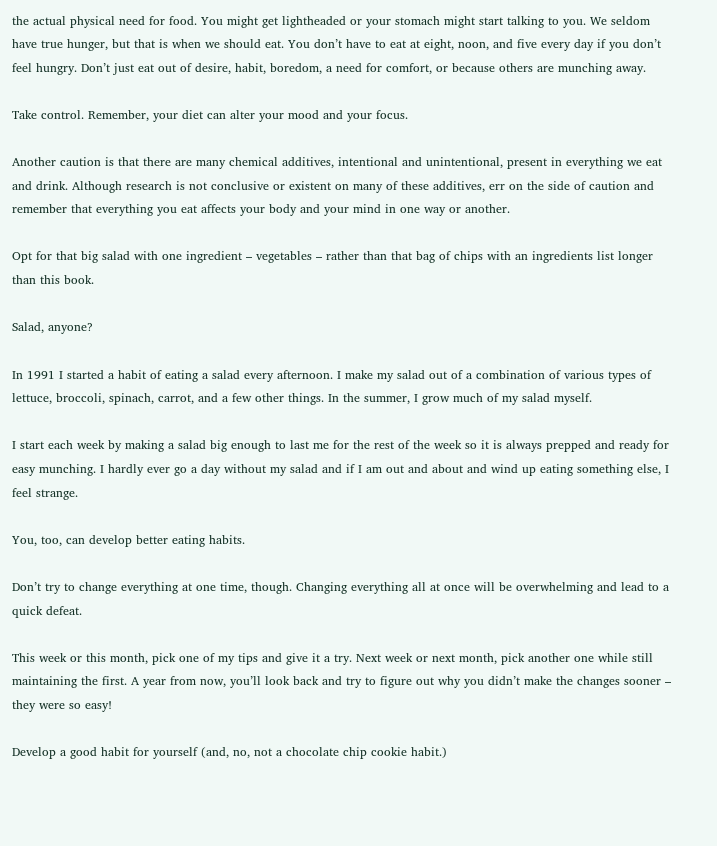the actual physical need for food. You might get lightheaded or your stomach might start talking to you. We seldom have true hunger, but that is when we should eat. You don’t have to eat at eight, noon, and five every day if you don’t feel hungry. Don’t just eat out of desire, habit, boredom, a need for comfort, or because others are munching away.

Take control. Remember, your diet can alter your mood and your focus.

Another caution is that there are many chemical additives, intentional and unintentional, present in everything we eat and drink. Although research is not conclusive or existent on many of these additives, err on the side of caution and remember that everything you eat affects your body and your mind in one way or another.

Opt for that big salad with one ingredient – vegetables – rather than that bag of chips with an ingredients list longer than this book.

Salad, anyone?

In 1991 I started a habit of eating a salad every afternoon. I make my salad out of a combination of various types of lettuce, broccoli, spinach, carrot, and a few other things. In the summer, I grow much of my salad myself.

I start each week by making a salad big enough to last me for the rest of the week so it is always prepped and ready for easy munching. I hardly ever go a day without my salad and if I am out and about and wind up eating something else, I feel strange.

You, too, can develop better eating habits.

Don’t try to change everything at one time, though. Changing everything all at once will be overwhelming and lead to a quick defeat.

This week or this month, pick one of my tips and give it a try. Next week or next month, pick another one while still maintaining the first. A year from now, you’ll look back and try to figure out why you didn’t make the changes sooner – they were so easy!

Develop a good habit for yourself (and, no, not a chocolate chip cookie habit.)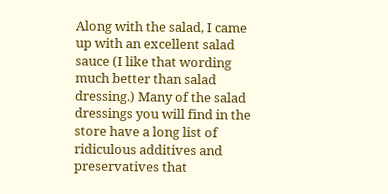Along with the salad, I came up with an excellent salad sauce (I like that wording much better than salad dressing.) Many of the salad dressings you will find in the store have a long list of ridiculous additives and preservatives that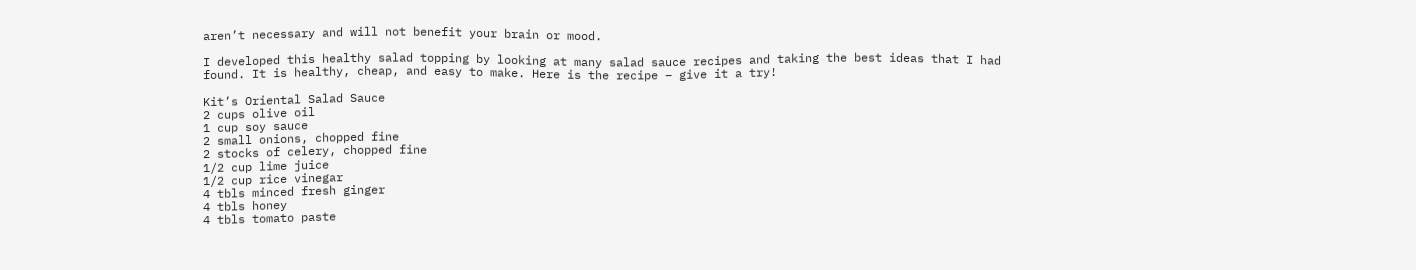aren’t necessary and will not benefit your brain or mood.

I developed this healthy salad topping by looking at many salad sauce recipes and taking the best ideas that I had found. It is healthy, cheap, and easy to make. Here is the recipe – give it a try!

Kit’s Oriental Salad Sauce
2 cups olive oil
1 cup soy sauce
2 small onions, chopped fine
2 stocks of celery, chopped fine
1/2 cup lime juice
1/2 cup rice vinegar
4 tbls minced fresh ginger
4 tbls honey
4 tbls tomato paste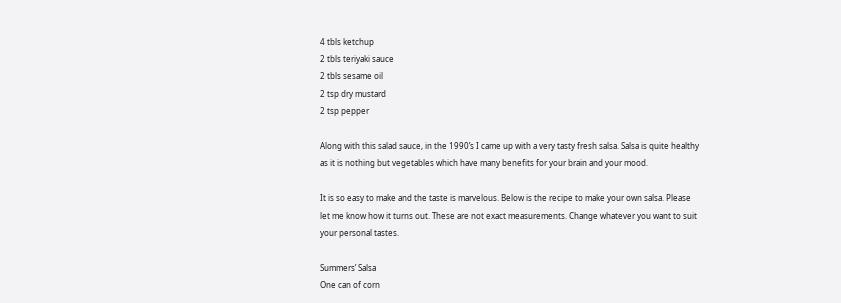4 tbls ketchup
2 tbls teriyaki sauce
2 tbls sesame oil
2 tsp dry mustard
2 tsp pepper

Along with this salad sauce, in the 1990’s I came up with a very tasty fresh salsa. Salsa is quite healthy as it is nothing but vegetables which have many benefits for your brain and your mood.

It is so easy to make and the taste is marvelous. Below is the recipe to make your own salsa. Please let me know how it turns out. These are not exact measurements. Change whatever you want to suit your personal tastes.

Summers’ Salsa
One can of corn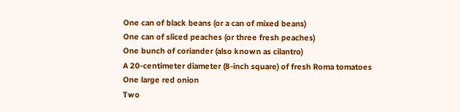One can of black beans (or a can of mixed beans)
One can of sliced peaches (or three fresh peaches)
One bunch of coriander (also known as cilantro)
A 20-centimeter diameter (8-inch square) of fresh Roma tomatoes
One large red onion
Two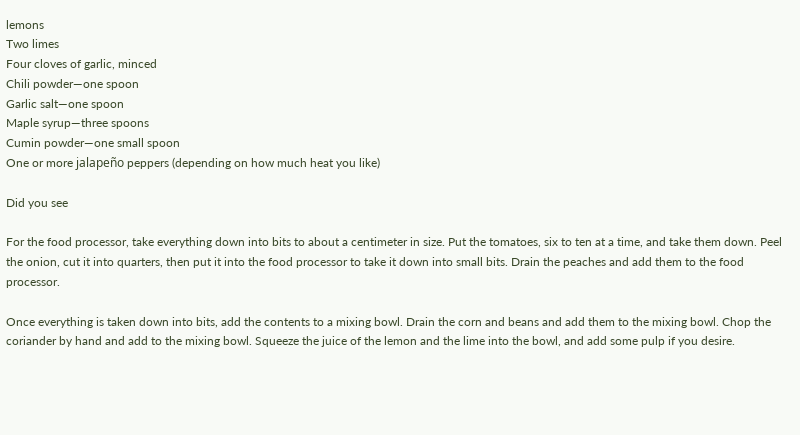lemons
Two limes
Four cloves of garlic, minced
Chili powder—one spoon
Garlic salt—one spoon
Maple syrup—three spoons
Cumin powder—one small spoon
One or more jalapeño peppers (depending on how much heat you like)

Did you see

For the food processor, take everything down into bits to about a centimeter in size. Put the tomatoes, six to ten at a time, and take them down. Peel the onion, cut it into quarters, then put it into the food processor to take it down into small bits. Drain the peaches and add them to the food processor.

Once everything is taken down into bits, add the contents to a mixing bowl. Drain the corn and beans and add them to the mixing bowl. Chop the coriander by hand and add to the mixing bowl. Squeeze the juice of the lemon and the lime into the bowl, and add some pulp if you desire.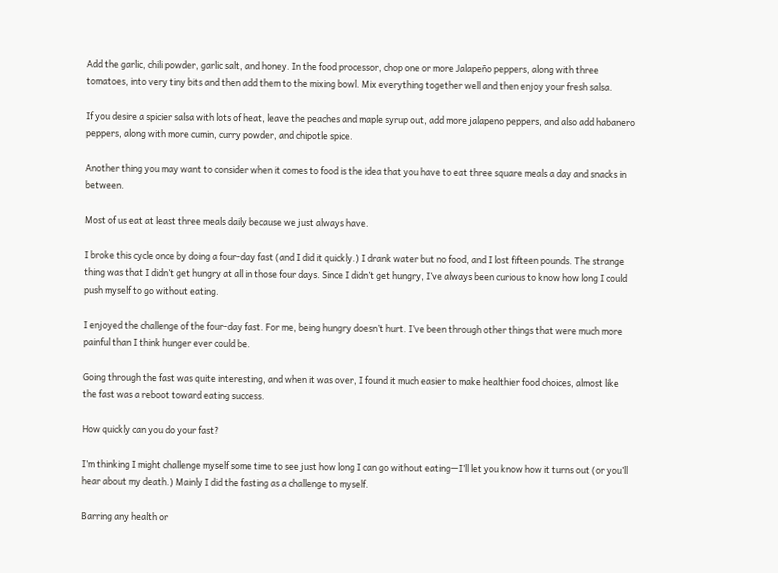Add the garlic, chili powder, garlic salt, and honey. In the food processor, chop one or more Jalapeño peppers, along with three tomatoes, into very tiny bits and then add them to the mixing bowl. Mix everything together well and then enjoy your fresh salsa.

If you desire a spicier salsa with lots of heat, leave the peaches and maple syrup out, add more jalapeno peppers, and also add habanero peppers, along with more cumin, curry powder, and chipotle spice.

Another thing you may want to consider when it comes to food is the idea that you have to eat three square meals a day and snacks in between.

Most of us eat at least three meals daily because we just always have.

I broke this cycle once by doing a four-day fast (and I did it quickly.) I drank water but no food, and I lost fifteen pounds. The strange thing was that I didn’t get hungry at all in those four days. Since I didn’t get hungry, I’ve always been curious to know how long I could push myself to go without eating.

I enjoyed the challenge of the four-day fast. For me, being hungry doesn’t hurt. I’ve been through other things that were much more painful than I think hunger ever could be.

Going through the fast was quite interesting, and when it was over, I found it much easier to make healthier food choices, almost like the fast was a reboot toward eating success.

How quickly can you do your fast?

I’m thinking I might challenge myself some time to see just how long I can go without eating—I’ll let you know how it turns out (or you’ll hear about my death.) Mainly I did the fasting as a challenge to myself.

Barring any health or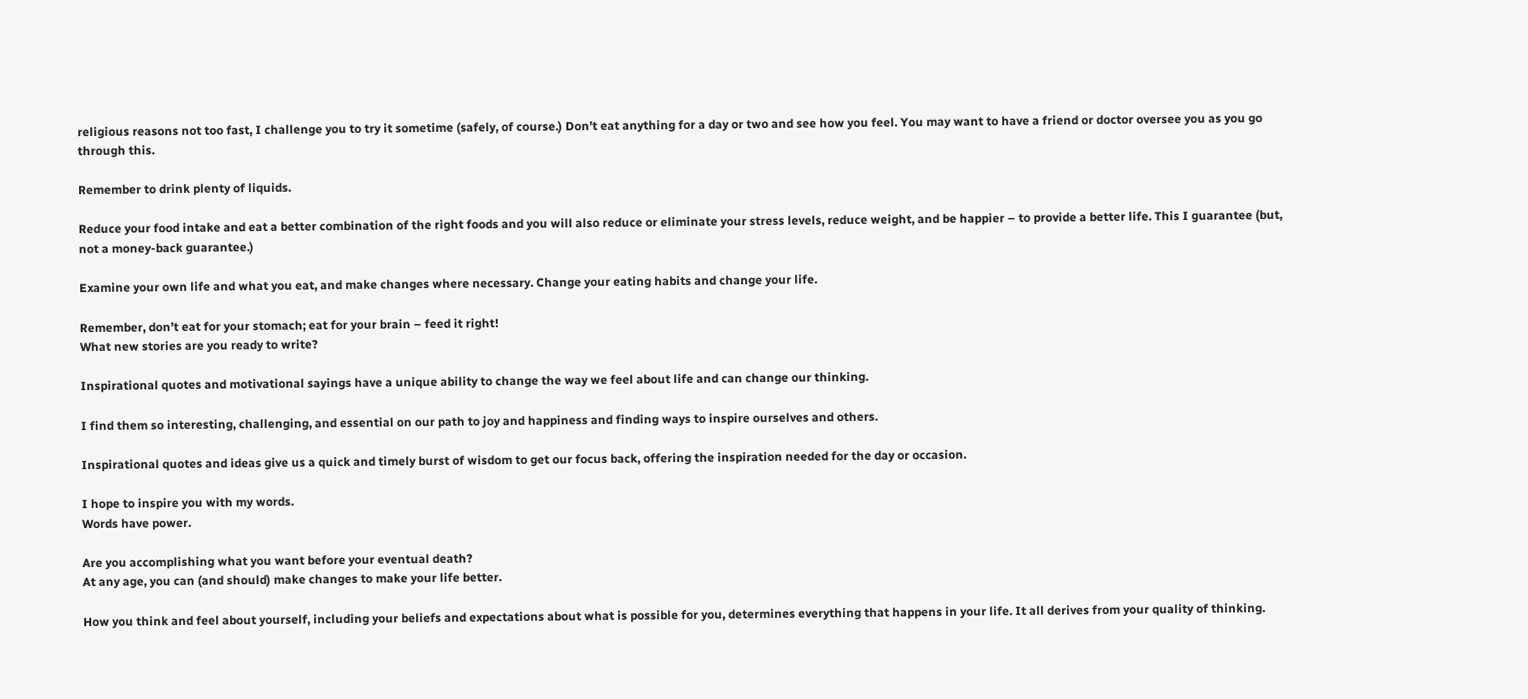religious reasons not too fast, I challenge you to try it sometime (safely, of course.) Don’t eat anything for a day or two and see how you feel. You may want to have a friend or doctor oversee you as you go through this.

Remember to drink plenty of liquids.

Reduce your food intake and eat a better combination of the right foods and you will also reduce or eliminate your stress levels, reduce weight, and be happier – to provide a better life. This I guarantee (but, not a money-back guarantee.)

Examine your own life and what you eat, and make changes where necessary. Change your eating habits and change your life.

Remember, don’t eat for your stomach; eat for your brain – feed it right!
What new stories are you ready to write?

Inspirational quotes and motivational sayings have a unique ability to change the way we feel about life and can change our thinking.

I find them so interesting, challenging, and essential on our path to joy and happiness and finding ways to inspire ourselves and others.

Inspirational quotes and ideas give us a quick and timely burst of wisdom to get our focus back, offering the inspiration needed for the day or occasion.

I hope to inspire you with my words.
Words have power.

Are you accomplishing what you want before your eventual death?
At any age, you can (and should) make changes to make your life better.

How you think and feel about yourself, including your beliefs and expectations about what is possible for you, determines everything that happens in your life. It all derives from your quality of thinking.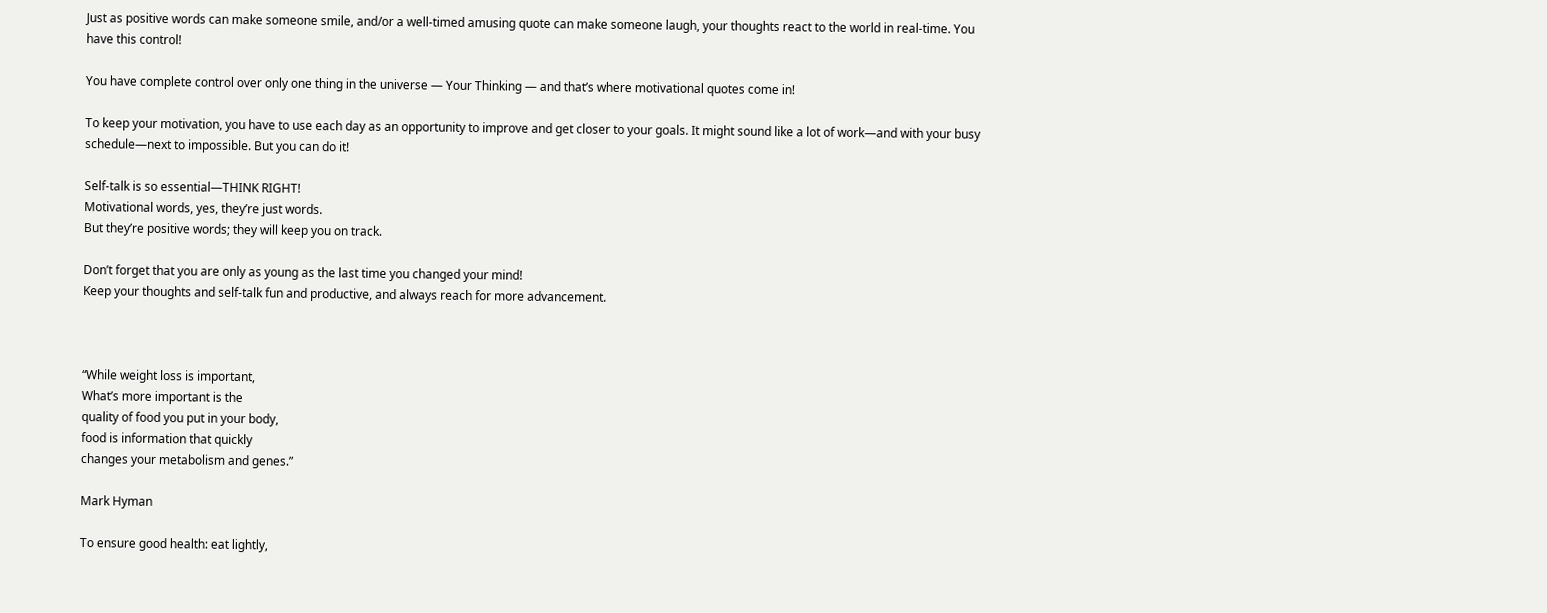Just as positive words can make someone smile, and/or a well-timed amusing quote can make someone laugh, your thoughts react to the world in real-time. You have this control!

You have complete control over only one thing in the universe — Your Thinking — and that’s where motivational quotes come in!

To keep your motivation, you have to use each day as an opportunity to improve and get closer to your goals. It might sound like a lot of work—and with your busy schedule—next to impossible. But you can do it!

Self-talk is so essential—THINK RIGHT!
Motivational words, yes, they’re just words.
But they’re positive words; they will keep you on track.

Don’t forget that you are only as young as the last time you changed your mind!
Keep your thoughts and self-talk fun and productive, and always reach for more advancement.



“While weight loss is important,
What’s more important is the
quality of food you put in your body,
food is information that quickly
changes your metabolism and genes.”

Mark Hyman

To ensure good health: eat lightly,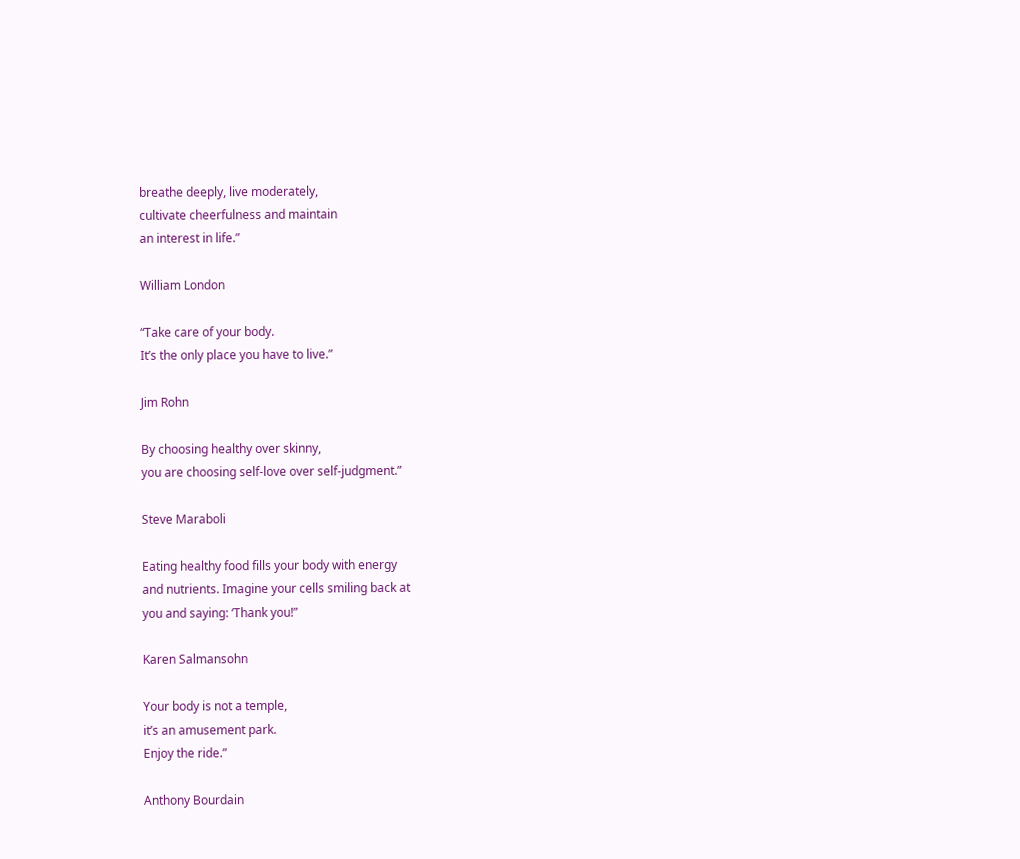breathe deeply, live moderately,
cultivate cheerfulness and maintain
an interest in life.”

William London

“Take care of your body.
It’s the only place you have to live.”

Jim Rohn

By choosing healthy over skinny,
you are choosing self-love over self-judgment.”

Steve Maraboli

Eating healthy food fills your body with energy
and nutrients. Imagine your cells smiling back at
you and saying: ‘Thank you!”

Karen Salmansohn

Your body is not a temple,
it’s an amusement park.
Enjoy the ride.”

Anthony Bourdain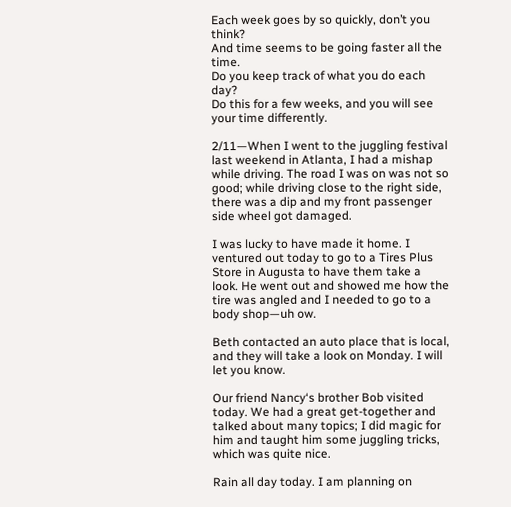Each week goes by so quickly, don’t you think?
And time seems to be going faster all the time.
Do you keep track of what you do each day?
Do this for a few weeks, and you will see your time differently.

2/11—When I went to the juggling festival last weekend in Atlanta, I had a mishap while driving. The road I was on was not so good; while driving close to the right side, there was a dip and my front passenger side wheel got damaged.

I was lucky to have made it home. I ventured out today to go to a Tires Plus Store in Augusta to have them take a look. He went out and showed me how the tire was angled and I needed to go to a body shop—uh ow.

Beth contacted an auto place that is local, and they will take a look on Monday. I will let you know.

Our friend Nancy‘s brother Bob visited today. We had a great get-together and talked about many topics; I did magic for him and taught him some juggling tricks, which was quite nice.

Rain all day today. I am planning on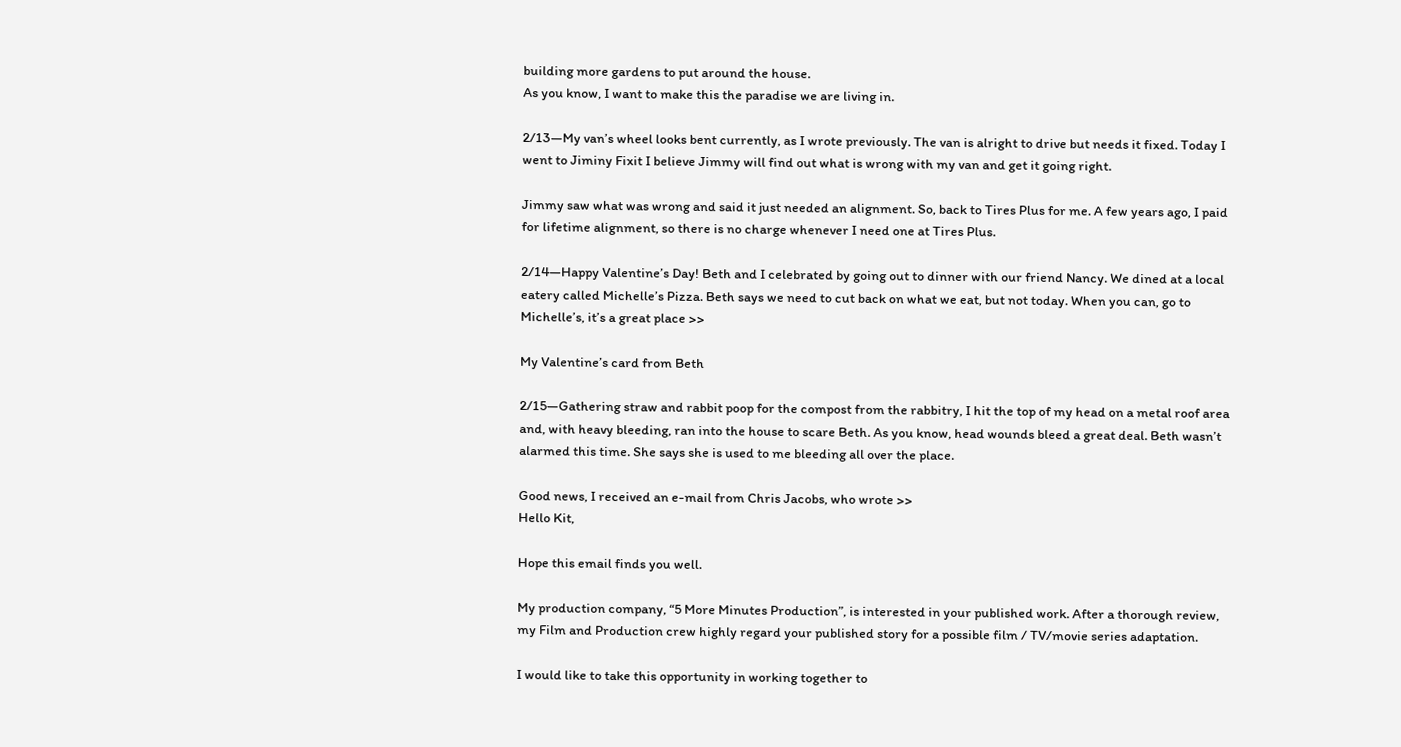building more gardens to put around the house.
As you know, I want to make this the paradise we are living in.

2/13—My van’s wheel looks bent currently, as I wrote previously. The van is alright to drive but needs it fixed. Today I went to Jiminy Fixit I believe Jimmy will find out what is wrong with my van and get it going right.

Jimmy saw what was wrong and said it just needed an alignment. So, back to Tires Plus for me. A few years ago, I paid for lifetime alignment, so there is no charge whenever I need one at Tires Plus.

2/14—Happy Valentine’s Day! Beth and I celebrated by going out to dinner with our friend Nancy. We dined at a local eatery called Michelle’s Pizza. Beth says we need to cut back on what we eat, but not today. When you can, go to Michelle’s, it’s a great place >>

My Valentine’s card from Beth

2/15—Gathering straw and rabbit poop for the compost from the rabbitry, I hit the top of my head on a metal roof area and, with heavy bleeding, ran into the house to scare Beth. As you know, head wounds bleed a great deal. Beth wasn’t alarmed this time. She says she is used to me bleeding all over the place.

Good news, I received an e-mail from Chris Jacobs, who wrote >>
Hello Kit,

Hope this email finds you well.

My production company, “5 More Minutes Production”, is interested in your published work. After a thorough review, my Film and Production crew highly regard your published story for a possible film / TV/movie series adaptation.

I would like to take this opportunity in working together to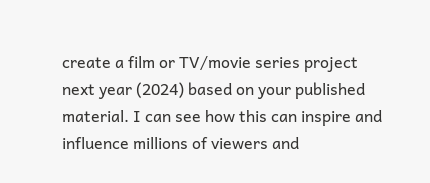create a film or TV/movie series project next year (2024) based on your published material. I can see how this can inspire and influence millions of viewers and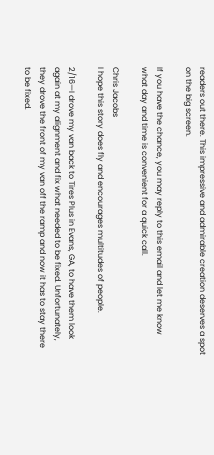readers out there. This impressive and admirable creation deserves a spot on the big screen.

If you have the chance, you may reply to this email and let me know what day and time is convenient for a quick call.

Chris Jacobs
I hope this story does fly and encourages multitudes of people.

2/16—I drove my van back to Tires Plus in Evans, GA, to have them look again at my alignment and fix what needed to be fixed. Unfortunately, they drove the front of my van off the ramp and now it has to stay there to be fixed.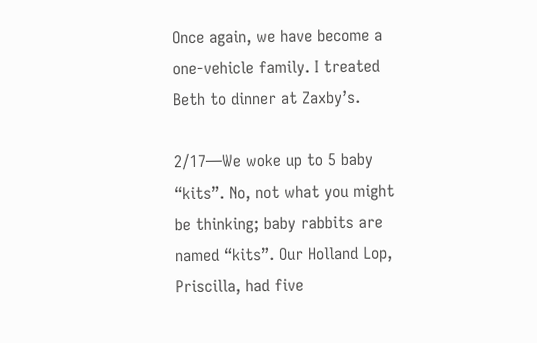Once again, we have become a one-vehicle family. I treated Beth to dinner at Zaxby’s.

2/17—We woke up to 5 baby “kits”. No, not what you might be thinking; baby rabbits are named “kits”. Our Holland Lop, Priscilla, had five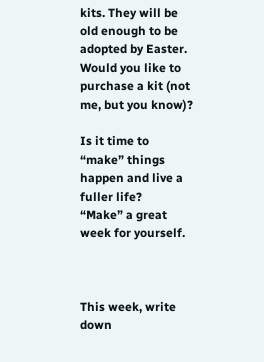kits. They will be old enough to be adopted by Easter. Would you like to purchase a kit (not me, but you know)?

Is it time to “make” things happen and live a fuller life?
“Make” a great week for yourself.



This week, write down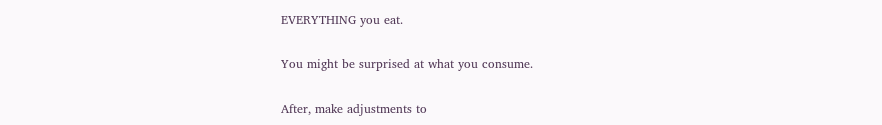EVERYTHING you eat.

You might be surprised at what you consume.

After, make adjustments to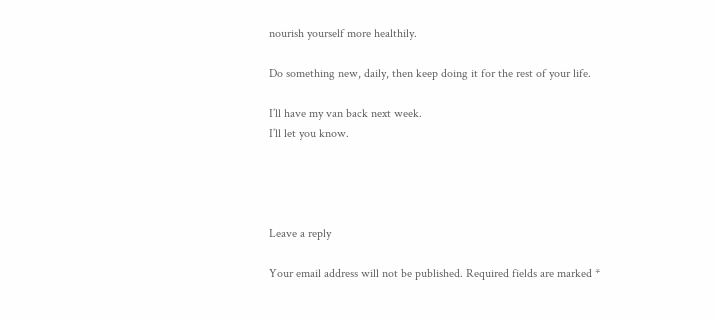nourish yourself more healthily.

Do something new, daily, then keep doing it for the rest of your life.

I’ll have my van back next week.
I’ll let you know.




Leave a reply

Your email address will not be published. Required fields are marked *